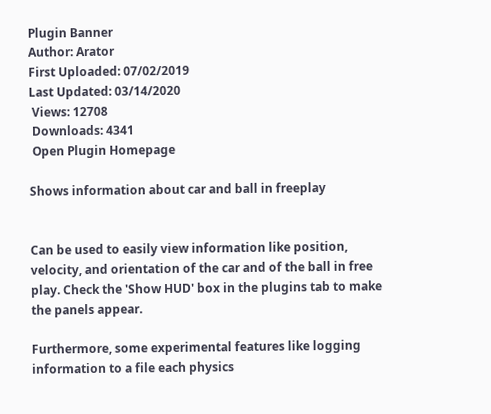Plugin Banner
Author: Arator
First Uploaded: 07/02/2019
Last Updated: 03/14/2020
 Views: 12708
 Downloads: 4341
 Open Plugin Homepage

Shows information about car and ball in freeplay


Can be used to easily view information like position, velocity, and orientation of the car and of the ball in free play. Check the 'Show HUD' box in the plugins tab to make the panels appear.

Furthermore, some experimental features like logging information to a file each physics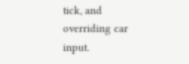tick, and overriding car input.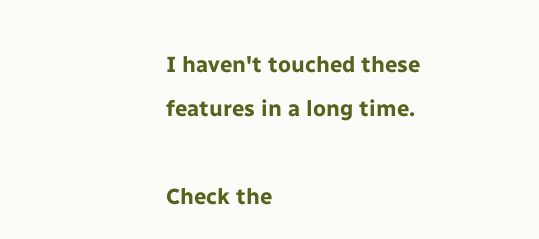I haven't touched these features in a long time.

Check the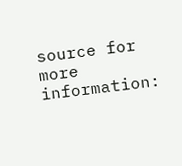source for more information: